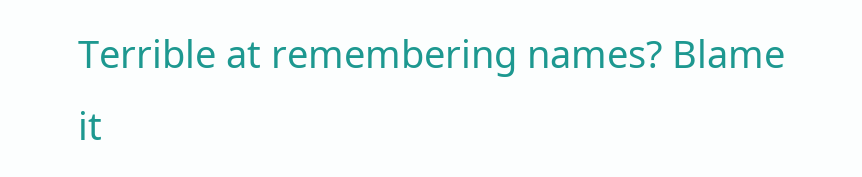Terrible at remembering names? Blame it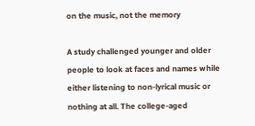on the music, not the memory

A study challenged younger and older people to look at faces and names while either listening to non-lyrical music or nothing at all. The college-aged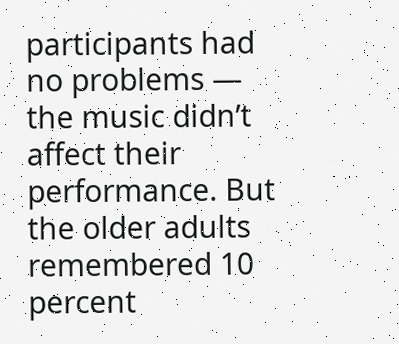participants had no problems — the music didn’t affect their performance. But the older adults remembered 10 percent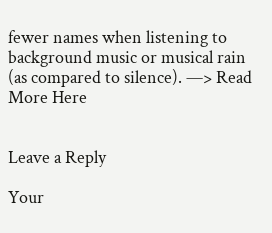fewer names when listening to background music or musical rain (as compared to silence). —> Read More Here


Leave a Reply

Your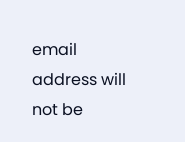email address will not be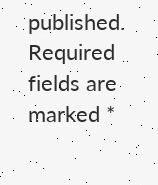published. Required fields are marked *